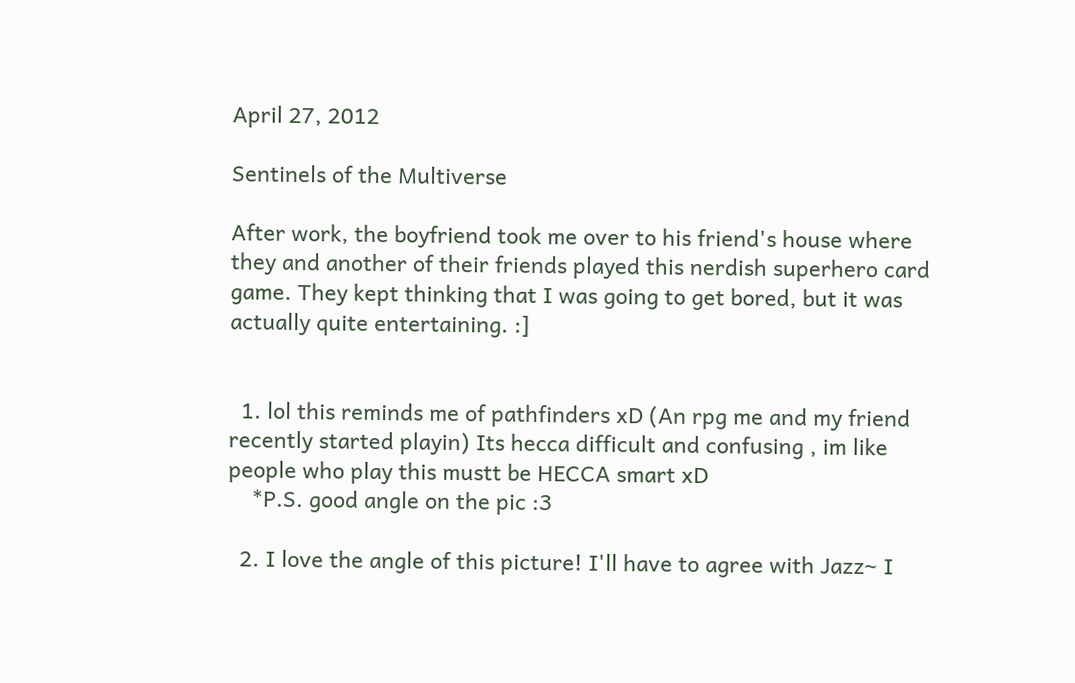April 27, 2012

Sentinels of the Multiverse

After work, the boyfriend took me over to his friend's house where they and another of their friends played this nerdish superhero card game. They kept thinking that I was going to get bored, but it was actually quite entertaining. :]


  1. lol this reminds me of pathfinders xD (An rpg me and my friend recently started playin) Its hecca difficult and confusing , im like people who play this mustt be HECCA smart xD
    *P.S. good angle on the pic :3

  2. I love the angle of this picture! I'll have to agree with Jazz~ I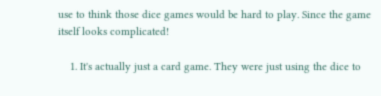use to think those dice games would be hard to play. Since the game itself looks complicated!

    1. It's actually just a card game. They were just using the dice to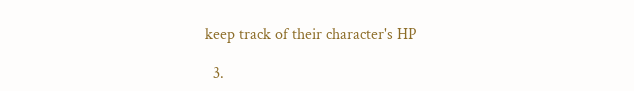keep track of their character's HP

  3.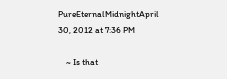PureEternalMidnightApril 30, 2012 at 7:36 PM

    ~ Is that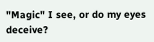"Magic" I see, or do my eyes deceive?